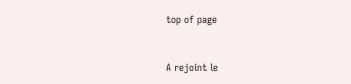top of page


A rejoint le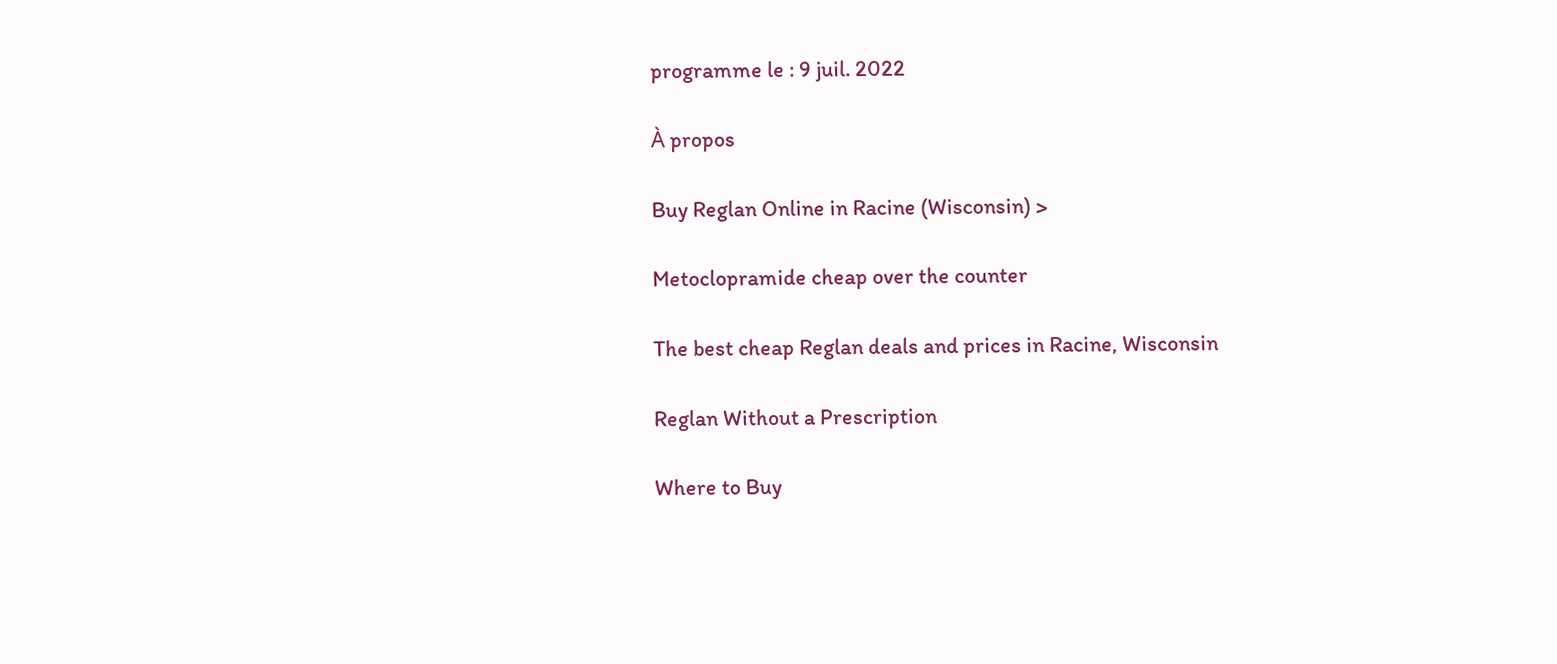programme le : 9 juil. 2022

À propos

Buy Reglan Online in Racine (Wisconsin) >

Metoclopramide cheap over the counter

The best cheap Reglan deals and prices in Racine, Wisconsin

Reglan Without a Prescription

Where to Buy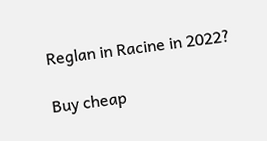Reglan in Racine in 2022?

Buy cheap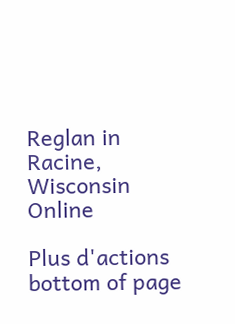Reglan in Racine, Wisconsin Online

Plus d'actions
bottom of page